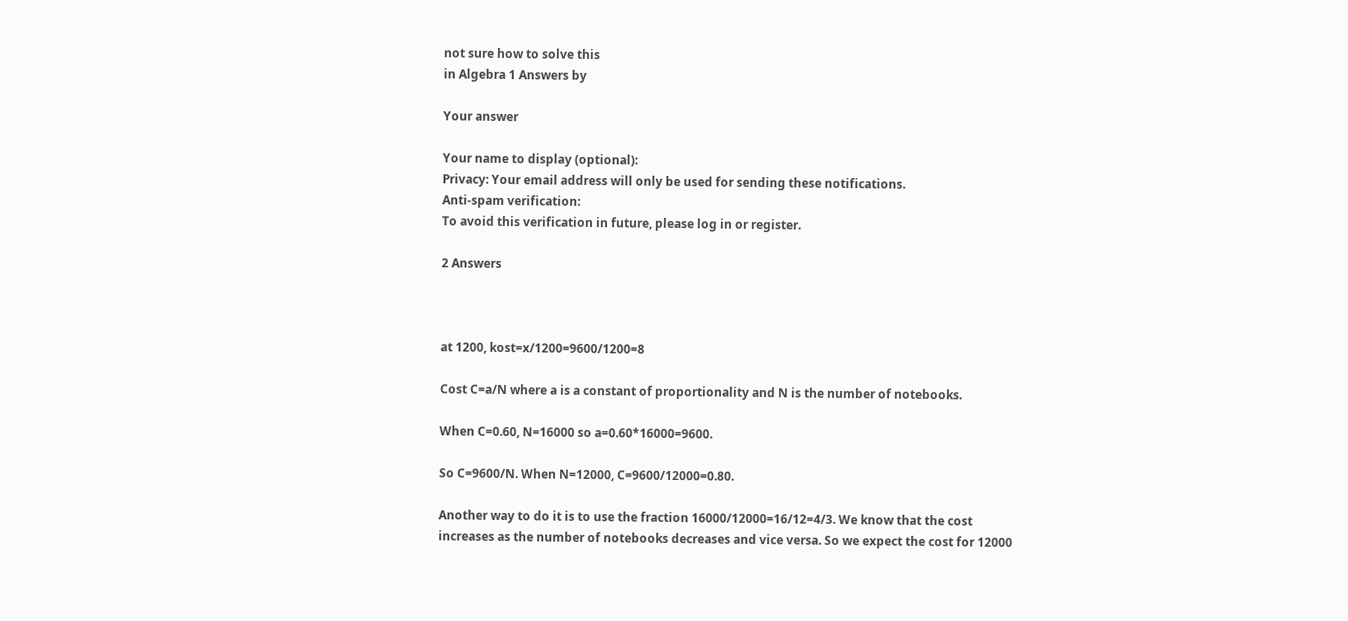not sure how to solve this
in Algebra 1 Answers by

Your answer

Your name to display (optional):
Privacy: Your email address will only be used for sending these notifications.
Anti-spam verification:
To avoid this verification in future, please log in or register.

2 Answers



at 1200, kost=x/1200=9600/1200=8

Cost C=a/N where a is a constant of proportionality and N is the number of notebooks.

When C=0.60, N=16000 so a=0.60*16000=9600.

So C=9600/N. When N=12000, C=9600/12000=0.80.

Another way to do it is to use the fraction 16000/12000=16/12=4/3. We know that the cost increases as the number of notebooks decreases and vice versa. So we expect the cost for 12000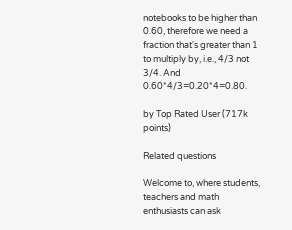notebooks to be higher than 0.60, therefore we need a fraction that's greater than 1 to multiply by, i.e., 4/3 not 3/4. And 0.60*4/3=0.20*4=0.80.

by Top Rated User (717k points)

Related questions

Welcome to, where students, teachers and math enthusiasts can ask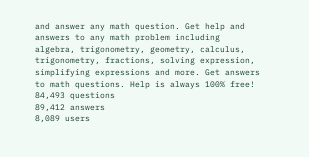and answer any math question. Get help and answers to any math problem including algebra, trigonometry, geometry, calculus, trigonometry, fractions, solving expression, simplifying expressions and more. Get answers to math questions. Help is always 100% free!
84,493 questions
89,412 answers
8,089 users